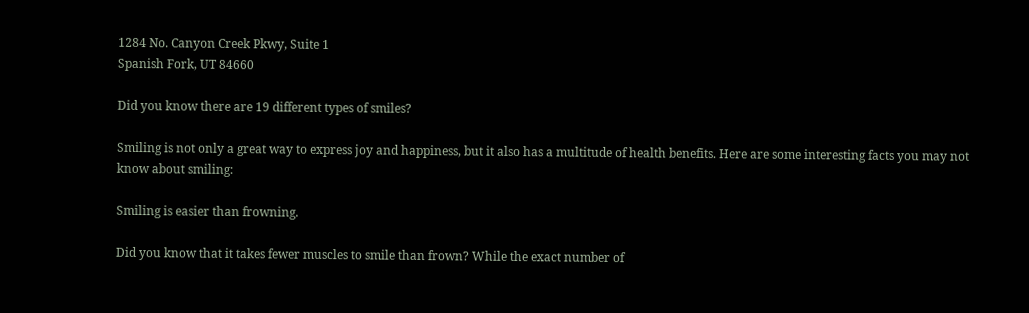1284 No. Canyon Creek Pkwy, Suite 1
Spanish Fork, UT 84660

Did you know there are 19 different types of smiles?

Smiling is not only a great way to express joy and happiness, but it also has a multitude of health benefits. Here are some interesting facts you may not know about smiling:

Smiling is easier than frowning.

Did you know that it takes fewer muscles to smile than frown? While the exact number of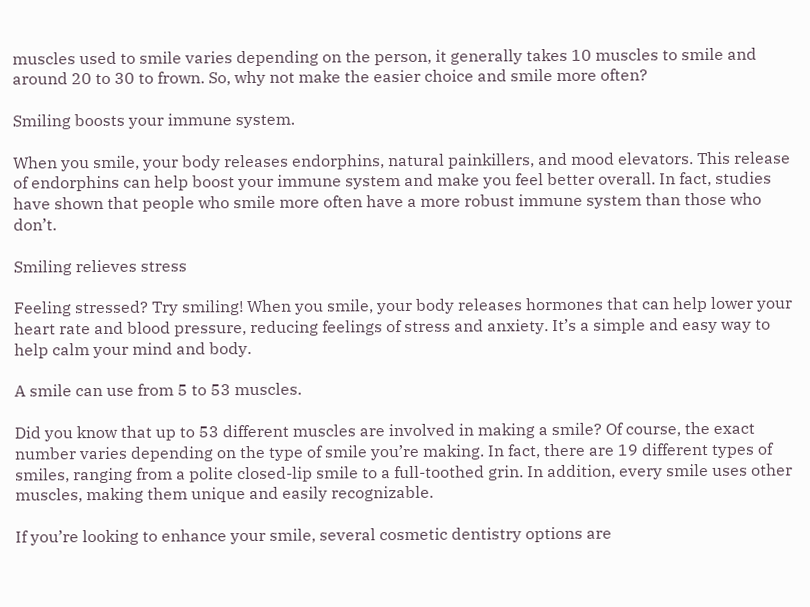muscles used to smile varies depending on the person, it generally takes 10 muscles to smile and around 20 to 30 to frown. So, why not make the easier choice and smile more often?

Smiling boosts your immune system.

When you smile, your body releases endorphins, natural painkillers, and mood elevators. This release of endorphins can help boost your immune system and make you feel better overall. In fact, studies have shown that people who smile more often have a more robust immune system than those who don’t.

Smiling relieves stress

Feeling stressed? Try smiling! When you smile, your body releases hormones that can help lower your heart rate and blood pressure, reducing feelings of stress and anxiety. It’s a simple and easy way to help calm your mind and body.

A smile can use from 5 to 53 muscles.

Did you know that up to 53 different muscles are involved in making a smile? Of course, the exact number varies depending on the type of smile you’re making. In fact, there are 19 different types of smiles, ranging from a polite closed-lip smile to a full-toothed grin. In addition, every smile uses other muscles, making them unique and easily recognizable.

If you’re looking to enhance your smile, several cosmetic dentistry options are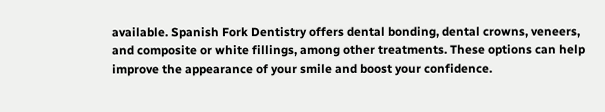available. Spanish Fork Dentistry offers dental bonding, dental crowns, veneers, and composite or white fillings, among other treatments. These options can help improve the appearance of your smile and boost your confidence.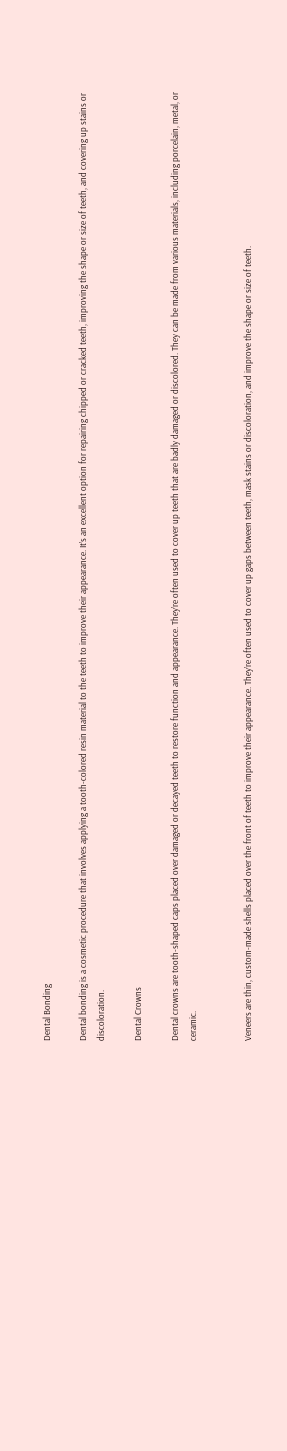Dental Bonding

Dental bonding is a cosmetic procedure that involves applying a tooth-colored resin material to the teeth to improve their appearance. It’s an excellent option for repairing chipped or cracked teeth, improving the shape or size of teeth, and covering up stains or discoloration.

Dental Crowns

Dental crowns are tooth-shaped caps placed over damaged or decayed teeth to restore function and appearance. They’re often used to cover up teeth that are badly damaged or discolored. They can be made from various materials, including porcelain, metal, or ceramic.


Veneers are thin, custom-made shells placed over the front of teeth to improve their appearance. They’re often used to cover up gaps between teeth, mask stains or discoloration, and improve the shape or size of teeth.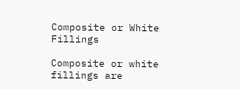Composite or White Fillings

Composite or white fillings are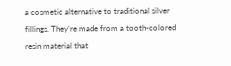a cosmetic alternative to traditional silver fillings. They’re made from a tooth-colored resin material that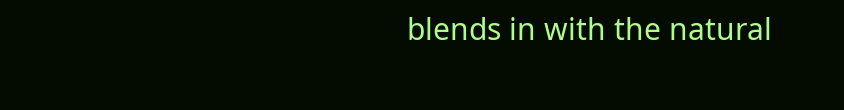blends in with the natural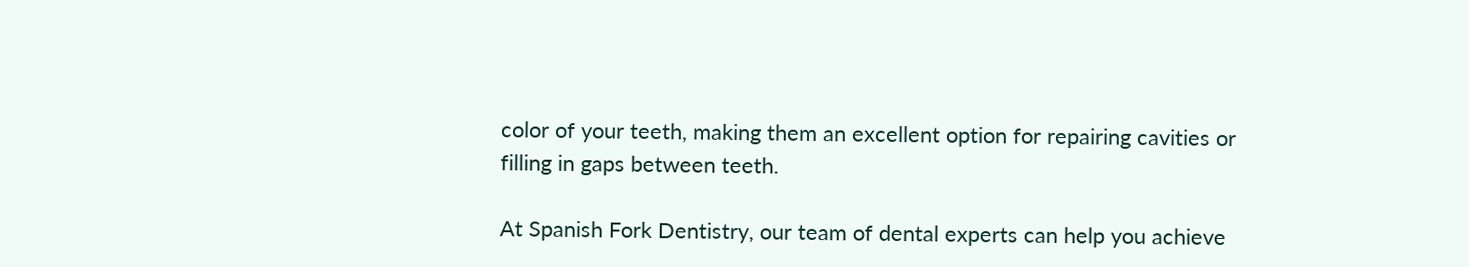color of your teeth, making them an excellent option for repairing cavities or filling in gaps between teeth.

At Spanish Fork Dentistry, our team of dental experts can help you achieve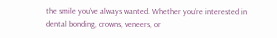the smile you’ve always wanted. Whether you’re interested in dental bonding, crowns, veneers, or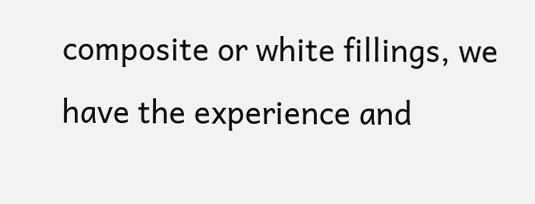composite or white fillings, we have the experience and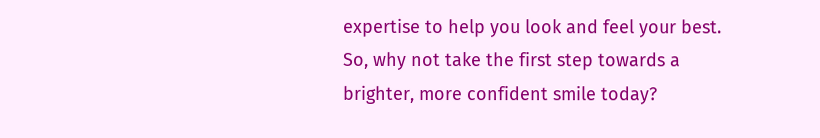expertise to help you look and feel your best. So, why not take the first step towards a brighter, more confident smile today?